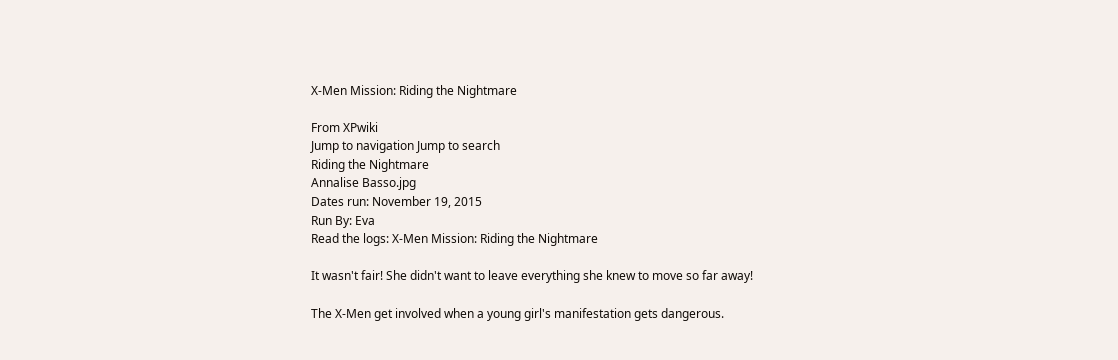X-Men Mission: Riding the Nightmare

From XPwiki
Jump to navigation Jump to search
Riding the Nightmare
Annalise Basso.jpg
Dates run: November 19, 2015
Run By: Eva
Read the logs: X-Men Mission: Riding the Nightmare

It wasn't fair! She didn't want to leave everything she knew to move so far away!

The X-Men get involved when a young girl's manifestation gets dangerous.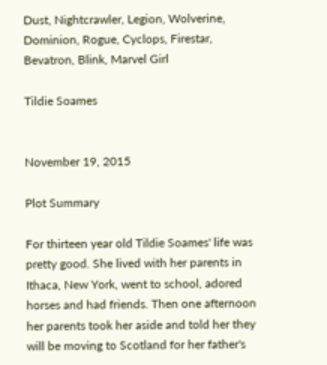Dust, Nightcrawler, Legion, Wolverine, Dominion, Rogue, Cyclops, Firestar, Bevatron, Blink, Marvel Girl

Tildie Soames


November 19, 2015

Plot Summary

For thirteen year old Tildie Soames' life was pretty good. She lived with her parents in Ithaca, New York, went to school, adored horses and had friends. Then one afternoon her parents took her aside and told her they will be moving to Scotland for her father's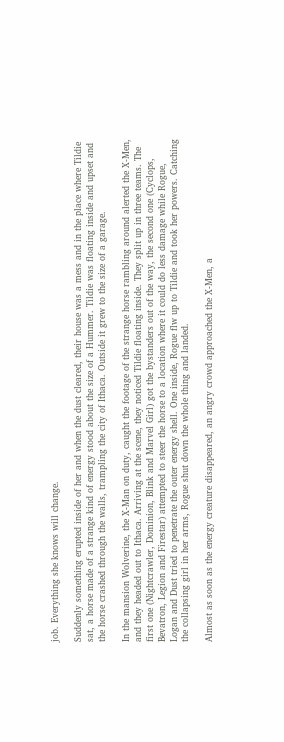job. Everything she knows will change.

Suddenly something erupted inside of her and when the dust cleared, their house was a mess and in the place where Tildie sat, a horse made of a strange kind of energy stood about the size of a Hummer. Tildie was floating inside and upset and the horse crashed through the walls, trampling the city of Ithaca. Outside it grew to the size of a garage.

In the mansion Wolverine, the X-Man on duty, caught the footage of the strange horse rambling around alerted the X-Men, and they headed out to Ithaca. Arriving at the scene, they noticed Tildie floating inside. They split up in three teams. The first one (Nightcrawler, Dominion, Blink and Marvel Girl) got the bystanders out of the way, the second one (Cyclops, Bevatron, Legion and Firestar) attempted to steer the horse to a location where it could do less damage while Rogue, Logan and Dust tried to penetrate the outer energy shell. One inside, Rogue flw up to Tildie and took her powers. Catching the collapsing girl in her arms, Rogue shut down the whole thing and landed.

Almost as soon as the energy creature disappeared, an angry crowd approached the X-Men, a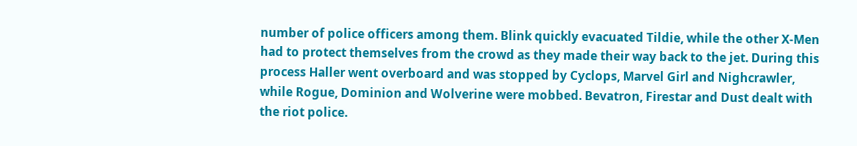number of police officers among them. Blink quickly evacuated Tildie, while the other X-Men had to protect themselves from the crowd as they made their way back to the jet. During this process Haller went overboard and was stopped by Cyclops, Marvel Girl and Nighcrawler, while Rogue, Dominion and Wolverine were mobbed. Bevatron, Firestar and Dust dealt with the riot police.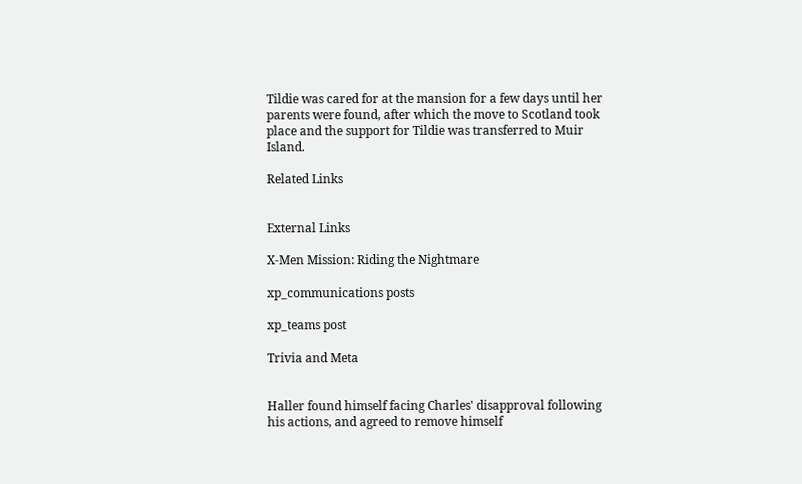Tildie was cared for at the mansion for a few days until her parents were found, after which the move to Scotland took place and the support for Tildie was transferred to Muir Island.

Related Links


External Links

X-Men Mission: Riding the Nightmare

xp_communications posts

xp_teams post

Trivia and Meta


Haller found himself facing Charles' disapproval following his actions, and agreed to remove himself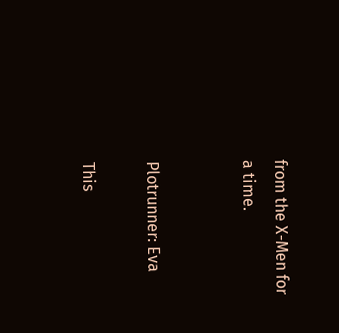from the X-Men for a time.


Plotrunner: Eva

This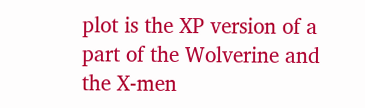plot is the XP version of a part of the Wolverine and the X-men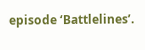episode ‘Battlelines’.